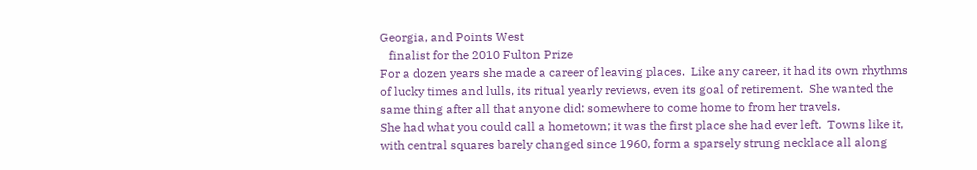Georgia, and Points West
   finalist for the 2010 Fulton Prize
For a dozen years she made a career of leaving places.  Like any career, it had its own rhythms of lucky times and lulls, its ritual yearly reviews, even its goal of retirement.  She wanted the same thing after all that anyone did: somewhere to come home to from her travels.
She had what you could call a hometown; it was the first place she had ever left.  Towns like it, with central squares barely changed since 1960, form a sparsely strung necklace all along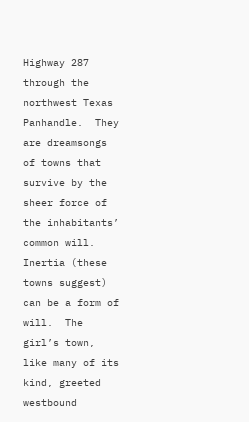Highway 287 through the northwest Texas Panhandle.  They are dreamsongs of towns that survive by the sheer force of the inhabitants’ common will.  Inertia (these towns suggest) can be a form of will.  The girl’s town, like many of its kind, greeted westbound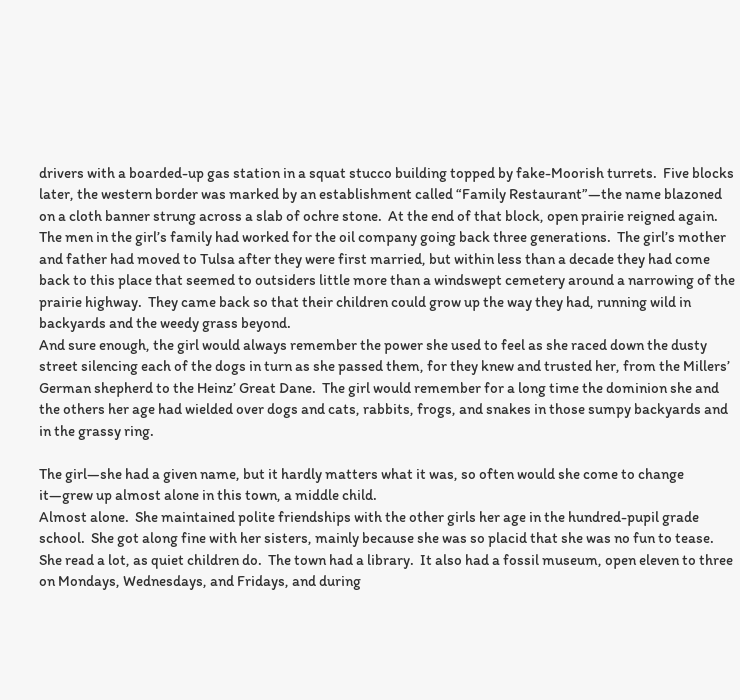drivers with a boarded-up gas station in a squat stucco building topped by fake-Moorish turrets.  Five blocks later, the western border was marked by an establishment called “Family Restaurant”—the name blazoned on a cloth banner strung across a slab of ochre stone.  At the end of that block, open prairie reigned again.
The men in the girl’s family had worked for the oil company going back three generations.  The girl’s mother and father had moved to Tulsa after they were first married, but within less than a decade they had come back to this place that seemed to outsiders little more than a windswept cemetery around a narrowing of the prairie highway.  They came back so that their children could grow up the way they had, running wild in backyards and the weedy grass beyond.
And sure enough, the girl would always remember the power she used to feel as she raced down the dusty street silencing each of the dogs in turn as she passed them, for they knew and trusted her, from the Millers’ German shepherd to the Heinz’ Great Dane.  The girl would remember for a long time the dominion she and the others her age had wielded over dogs and cats, rabbits, frogs, and snakes in those sumpy backyards and in the grassy ring.

The girl—she had a given name, but it hardly matters what it was, so often would she come to change it—grew up almost alone in this town, a middle child.
Almost alone.  She maintained polite friendships with the other girls her age in the hundred-pupil grade school.  She got along fine with her sisters, mainly because she was so placid that she was no fun to tease.  She read a lot, as quiet children do.  The town had a library.  It also had a fossil museum, open eleven to three on Mondays, Wednesdays, and Fridays, and during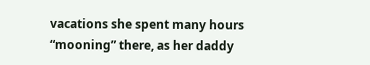vacations she spent many hours “mooning” there, as her daddy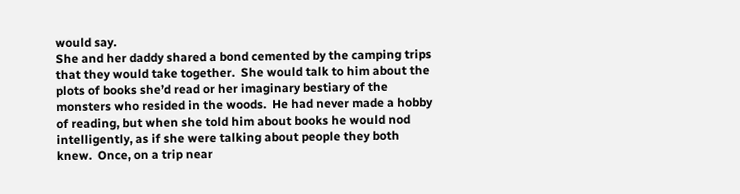would say.
She and her daddy shared a bond cemented by the camping trips that they would take together.  She would talk to him about the plots of books she’d read or her imaginary bestiary of the monsters who resided in the woods.  He had never made a hobby of reading, but when she told him about books he would nod intelligently, as if she were talking about people they both knew.  Once, on a trip near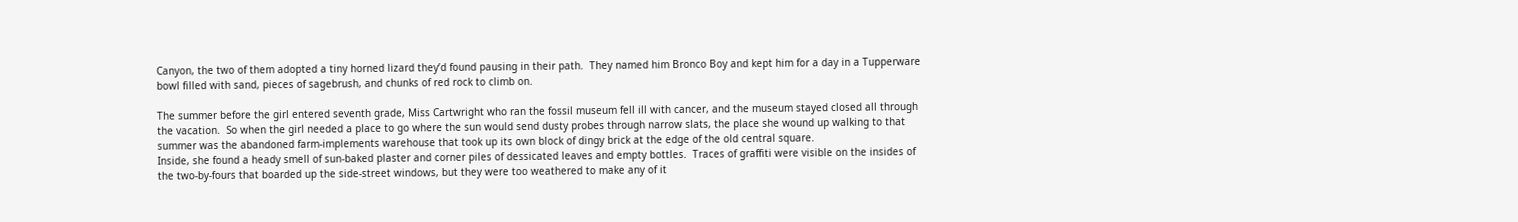Canyon, the two of them adopted a tiny horned lizard they’d found pausing in their path.  They named him Bronco Boy and kept him for a day in a Tupperware bowl filled with sand, pieces of sagebrush, and chunks of red rock to climb on.

The summer before the girl entered seventh grade, Miss Cartwright who ran the fossil museum fell ill with cancer, and the museum stayed closed all through the vacation.  So when the girl needed a place to go where the sun would send dusty probes through narrow slats, the place she wound up walking to that summer was the abandoned farm-implements warehouse that took up its own block of dingy brick at the edge of the old central square.
Inside, she found a heady smell of sun-baked plaster and corner piles of dessicated leaves and empty bottles.  Traces of graffiti were visible on the insides of the two-by-fours that boarded up the side-street windows, but they were too weathered to make any of it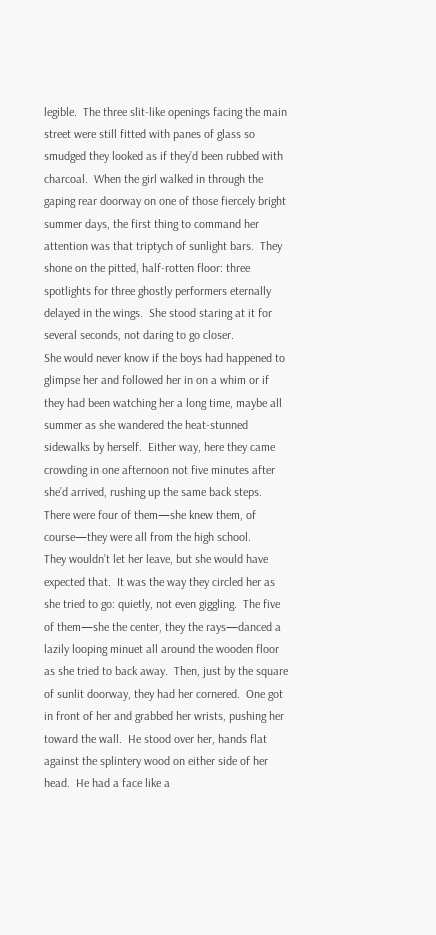legible.  The three slit-like openings facing the main street were still fitted with panes of glass so smudged they looked as if they’d been rubbed with charcoal.  When the girl walked in through the gaping rear doorway on one of those fiercely bright summer days, the first thing to command her attention was that triptych of sunlight bars.  They shone on the pitted, half-rotten floor: three spotlights for three ghostly performers eternally delayed in the wings.  She stood staring at it for several seconds, not daring to go closer.
She would never know if the boys had happened to glimpse her and followed her in on a whim or if they had been watching her a long time, maybe all summer as she wandered the heat-stunned sidewalks by herself.  Either way, here they came crowding in one afternoon not five minutes after she’d arrived, rushing up the same back steps.  There were four of them—she knew them, of course—they were all from the high school.
They wouldn’t let her leave, but she would have expected that.  It was the way they circled her as she tried to go: quietly, not even giggling.  The five of them—she the center, they the rays—danced a lazily looping minuet all around the wooden floor as she tried to back away.  Then, just by the square of sunlit doorway, they had her cornered.  One got in front of her and grabbed her wrists, pushing her toward the wall.  He stood over her, hands flat against the splintery wood on either side of her head.  He had a face like a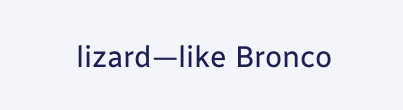lizard—like Bronco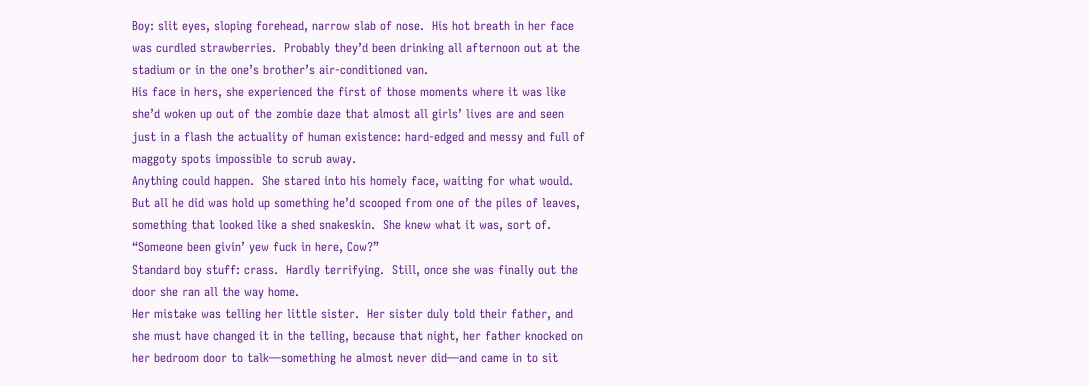Boy: slit eyes, sloping forehead, narrow slab of nose.  His hot breath in her face was curdled strawberries.  Probably they’d been drinking all afternoon out at the stadium or in the one’s brother’s air-conditioned van.
His face in hers, she experienced the first of those moments where it was like she’d woken up out of the zombie daze that almost all girls’ lives are and seen just in a flash the actuality of human existence: hard-edged and messy and full of maggoty spots impossible to scrub away.
Anything could happen.  She stared into his homely face, waiting for what would.
But all he did was hold up something he’d scooped from one of the piles of leaves, something that looked like a shed snakeskin.  She knew what it was, sort of.
“Someone been givin’ yew fuck in here, Cow?”
Standard boy stuff: crass.  Hardly terrifying.  Still, once she was finally out the door she ran all the way home.
Her mistake was telling her little sister.  Her sister duly told their father, and she must have changed it in the telling, because that night, her father knocked on her bedroom door to talk—something he almost never did—and came in to sit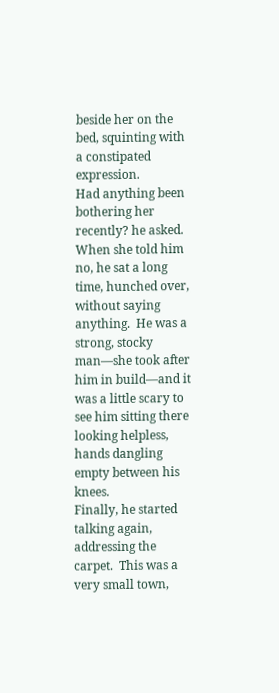beside her on the bed, squinting with a constipated expression.
Had anything been bothering her recently? he asked.  When she told him no, he sat a long time, hunched over, without saying anything.  He was a strong, stocky man—she took after him in build—and it was a little scary to see him sitting there looking helpless, hands dangling empty between his knees.
Finally, he started talking again, addressing the carpet.  This was a very small town,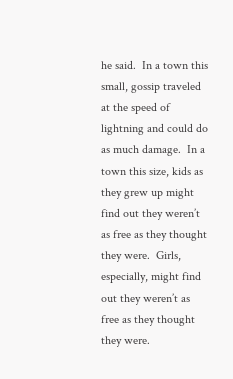he said.  In a town this small, gossip traveled at the speed of lightning and could do as much damage.  In a town this size, kids as they grew up might find out they weren’t as free as they thought they were.  Girls, especially, might find out they weren’t as free as they thought they were.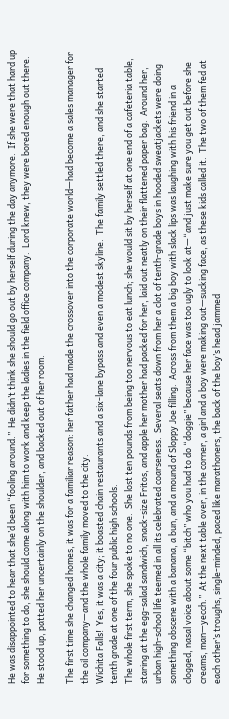He was disappointed to hear that she’d been “fooling around.”  He didn’t think she should go out by herself during the day anymore.  If she were that hard up for something to do, she should come along with him to work and keep the ladies in the field office company.  Lord knew, they were bored enough out there.
He stood up, patted her uncertainly on the shoulder, and backed out of her room.

The first time she changed homes, it was for a familiar reason: her father had made the crossover into the corporate world—had become a sales manager for the oil company—and the whole family moved to the city.
Wichita Falls!  Yes, it was a city; it boasted chain restaurants and a six-lane bypass and even a modest skyline.  The family settled there, and she started tenth grade at one of the four public high schools.
The whole first term, she spoke to no one.  She lost ten pounds from being too nervous to eat lunch; she would sit by herself at one end of a cafeteria table, staring at the egg-salad sandwich, snack-size Fritos, and apple her mother had packed for her, laid out neatly on their flattened paper bag.  Around her, urban high-school life teemed in all its celebrated coarseness.  Several seats down from her a clot of tenth-grade boys in hooded sweatjackets were doing something obscene with a banana, a bun, and a mound of Sloppy Joe filling.  Across from them a big boy with slack lips was laughing with his friend in a clogged, nasal voice about some “bitch” who you had to do “doggie” because her face was too ugly to look at—“and just make sure you get out before she creams, man—yecch.”  At the next table over, in the corner, a girl and a boy were making out—sucking face, as these kids called it.  The two of them fed at each other’s troughs, single-minded, paced like marathoners, the back of the boy’s head jammed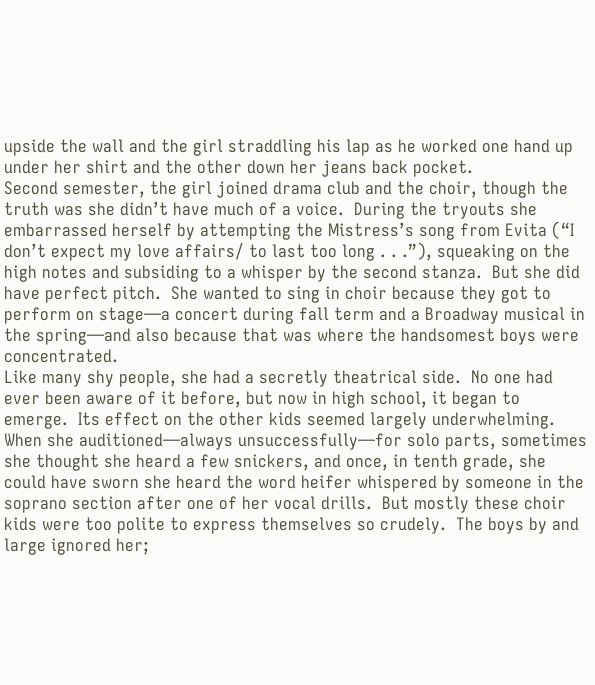upside the wall and the girl straddling his lap as he worked one hand up under her shirt and the other down her jeans back pocket.
Second semester, the girl joined drama club and the choir, though the truth was she didn’t have much of a voice.  During the tryouts she embarrassed herself by attempting the Mistress’s song from Evita (“I don’t expect my love affairs/ to last too long . . .”), squeaking on the high notes and subsiding to a whisper by the second stanza.  But she did have perfect pitch.  She wanted to sing in choir because they got to perform on stage—a concert during fall term and a Broadway musical in the spring—and also because that was where the handsomest boys were concentrated.
Like many shy people, she had a secretly theatrical side.  No one had ever been aware of it before, but now in high school, it began to emerge.  Its effect on the other kids seemed largely underwhelming.  When she auditioned—always unsuccessfully—for solo parts, sometimes she thought she heard a few snickers, and once, in tenth grade, she could have sworn she heard the word heifer whispered by someone in the soprano section after one of her vocal drills.  But mostly these choir kids were too polite to express themselves so crudely.  The boys by and large ignored her;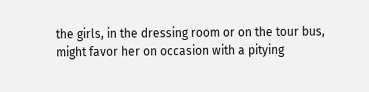the girls, in the dressing room or on the tour bus, might favor her on occasion with a pitying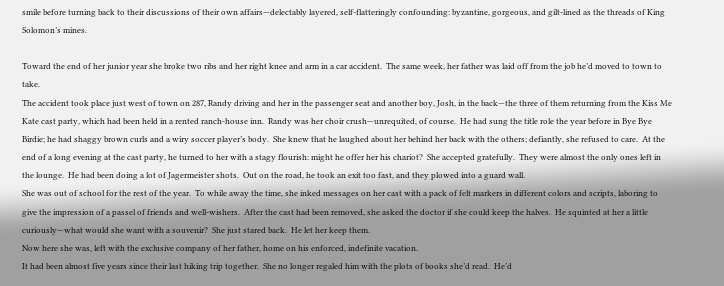smile before turning back to their discussions of their own affairs—delectably layered, self-flatteringly confounding: byzantine, gorgeous, and gilt-lined as the threads of King Solomon’s mines.

Toward the end of her junior year she broke two ribs and her right knee and arm in a car accident.  The same week, her father was laid off from the job he’d moved to town to take.
The accident took place just west of town on 287, Randy driving and her in the passenger seat and another boy, Josh, in the back—the three of them returning from the Kiss Me Kate cast party, which had been held in a rented ranch-house inn.  Randy was her choir crush—unrequited, of course.  He had sung the title role the year before in Bye Bye Birdie; he had shaggy brown curls and a wiry soccer player’s body.  She knew that he laughed about her behind her back with the others; defiantly, she refused to care.  At the end of a long evening at the cast party, he turned to her with a stagy flourish: might he offer her his chariot?  She accepted gratefully.  They were almost the only ones left in the lounge.  He had been doing a lot of Jagermeister shots.  Out on the road, he took an exit too fast, and they plowed into a guard wall.
She was out of school for the rest of the year.  To while away the time, she inked messages on her cast with a pack of felt markers in different colors and scripts, laboring to give the impression of a passel of friends and well-wishers.  After the cast had been removed, she asked the doctor if she could keep the halves.  He squinted at her a little curiously—what would she want with a souvenir?  She just stared back.  He let her keep them.
Now here she was, left with the exclusive company of her father, home on his enforced, indefinite vacation.
It had been almost five years since their last hiking trip together.  She no longer regaled him with the plots of books she’d read.  He’d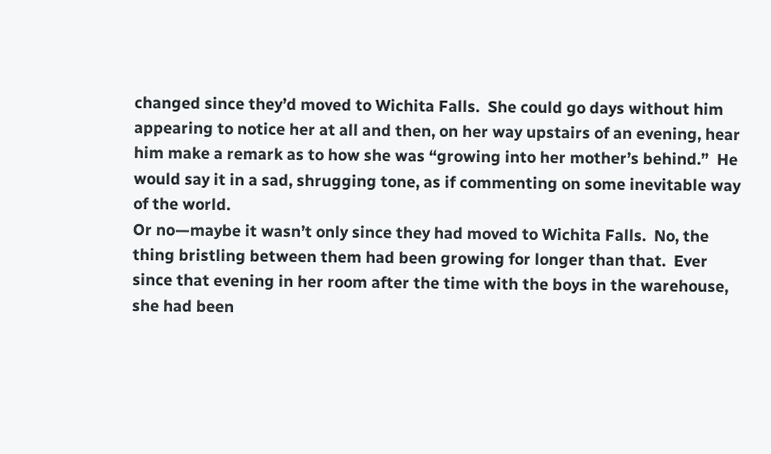changed since they’d moved to Wichita Falls.  She could go days without him appearing to notice her at all and then, on her way upstairs of an evening, hear him make a remark as to how she was “growing into her mother’s behind.”  He would say it in a sad, shrugging tone, as if commenting on some inevitable way of the world.
Or no—maybe it wasn’t only since they had moved to Wichita Falls.  No, the thing bristling between them had been growing for longer than that.  Ever since that evening in her room after the time with the boys in the warehouse, she had been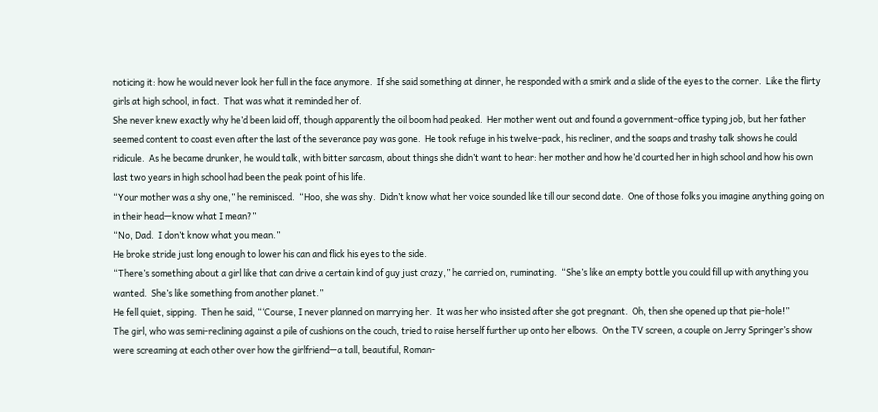noticing it: how he would never look her full in the face anymore.  If she said something at dinner, he responded with a smirk and a slide of the eyes to the corner.  Like the flirty girls at high school, in fact.  That was what it reminded her of.
She never knew exactly why he’d been laid off, though apparently the oil boom had peaked.  Her mother went out and found a government-office typing job, but her father seemed content to coast even after the last of the severance pay was gone.  He took refuge in his twelve-pack, his recliner, and the soaps and trashy talk shows he could ridicule.  As he became drunker, he would talk, with bitter sarcasm, about things she didn’t want to hear: her mother and how he’d courted her in high school and how his own last two years in high school had been the peak point of his life.
“Your mother was a shy one,” he reminisced.  “Hoo, she was shy.  Didn’t know what her voice sounded like till our second date.  One of those folks you imagine anything going on in their head—know what I mean?”
“No, Dad.  I don’t know what you mean.”
He broke stride just long enough to lower his can and flick his eyes to the side.
“There’s something about a girl like that can drive a certain kind of guy just crazy,” he carried on, ruminating.  “She’s like an empty bottle you could fill up with anything you wanted.  She’s like something from another planet.”
He fell quiet, sipping.  Then he said, “‘Course, I never planned on marrying her.  It was her who insisted after she got pregnant.  Oh, then she opened up that pie-hole!”
The girl, who was semi-reclining against a pile of cushions on the couch, tried to raise herself further up onto her elbows.  On the TV screen, a couple on Jerry Springer’s show were screaming at each other over how the girlfriend—a tall, beautiful, Roman-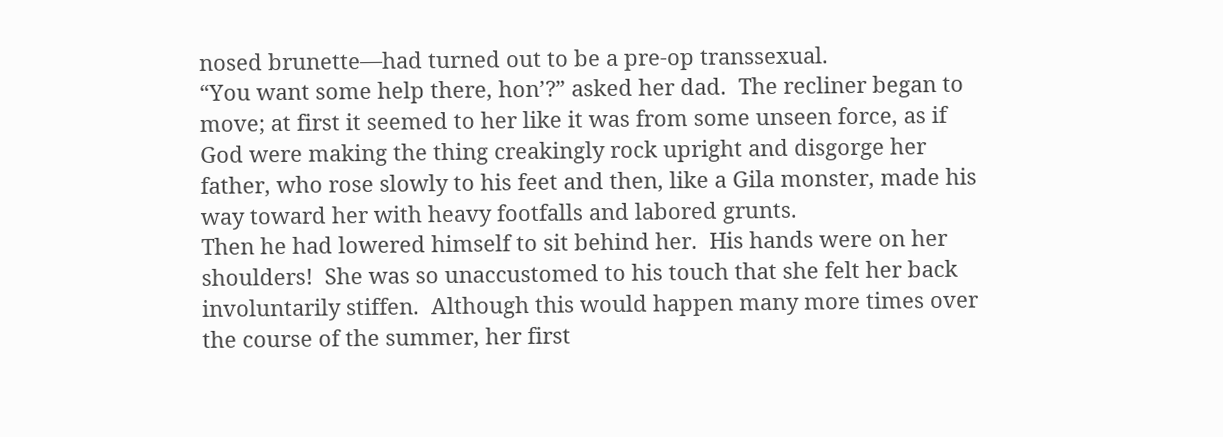nosed brunette—had turned out to be a pre-op transsexual.
“You want some help there, hon’?” asked her dad.  The recliner began to move; at first it seemed to her like it was from some unseen force, as if God were making the thing creakingly rock upright and disgorge her father, who rose slowly to his feet and then, like a Gila monster, made his way toward her with heavy footfalls and labored grunts.
Then he had lowered himself to sit behind her.  His hands were on her shoulders!  She was so unaccustomed to his touch that she felt her back involuntarily stiffen.  Although this would happen many more times over the course of the summer, her first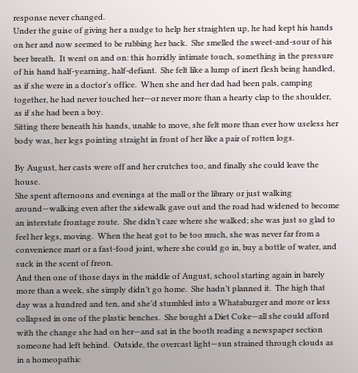response never changed.
Under the guise of giving her a nudge to help her straighten up, he had kept his hands on her and now seemed to be rubbing her back.  She smelled the sweet-and-sour of his beer breath.  It went on and on: this horridly intimate touch, something in the pressure of his hand half-yearning, half-defiant.  She felt like a lump of inert flesh being handled, as if she were in a doctor’s office.  When she and her dad had been pals, camping together, he had never touched her—or never more than a hearty clap to the shoulder, as if she had been a boy.
Sitting there beneath his hands, unable to move, she felt more than ever how useless her body was, her legs pointing straight in front of her like a pair of rotten logs.

By August, her casts were off and her crutches too, and finally she could leave the house.
She spent afternoons and evenings at the mall or the library or just walking around—walking even after the sidewalk gave out and the road had widened to become an interstate frontage route.  She didn’t care where she walked; she was just so glad to feel her legs, moving.  When the heat got to be too much, she was never far from a convenience mart or a fast-food joint, where she could go in, buy a bottle of water, and suck in the scent of freon.
And then one of those days in the middle of August, school starting again in barely more than a week, she simply didn’t go home.  She hadn’t planned it.  The high that day was a hundred and ten, and she’d stumbled into a Whataburger and more or less collapsed in one of the plastic benches.  She bought a Diet Coke—all she could afford with the change she had on her—and sat in the booth reading a newspaper section someone had left behind.  Outside, the overcast light—sun strained through clouds as in a homeopathic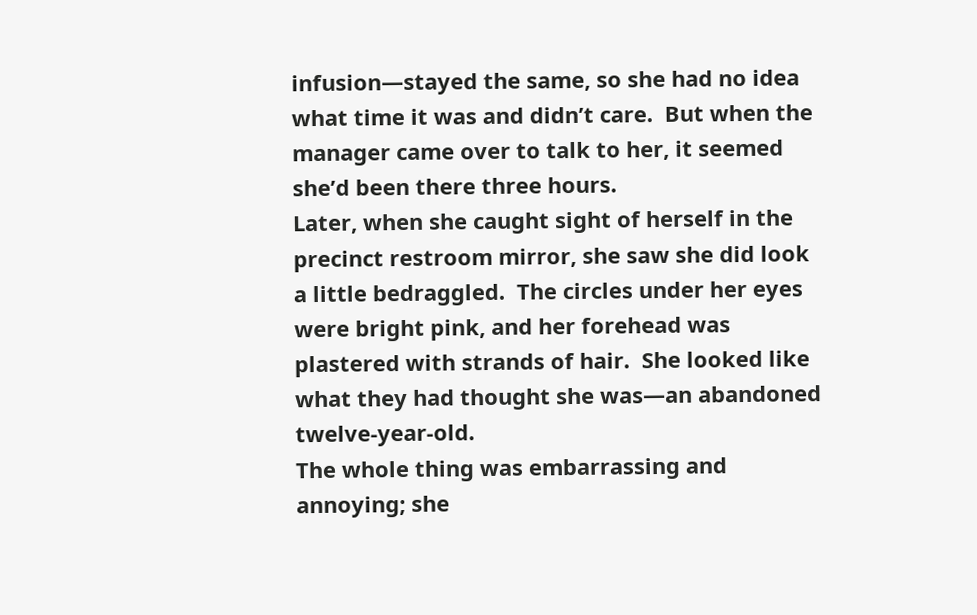infusion—stayed the same, so she had no idea what time it was and didn’t care.  But when the manager came over to talk to her, it seemed she’d been there three hours.
Later, when she caught sight of herself in the precinct restroom mirror, she saw she did look a little bedraggled.  The circles under her eyes were bright pink, and her forehead was plastered with strands of hair.  She looked like what they had thought she was—an abandoned twelve-year-old.
The whole thing was embarrassing and annoying; she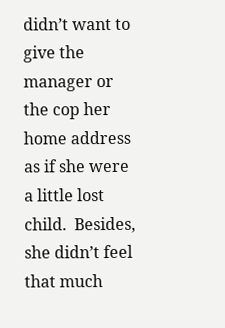didn’t want to give the manager or the cop her home address as if she were a little lost child.  Besides, she didn’t feel that much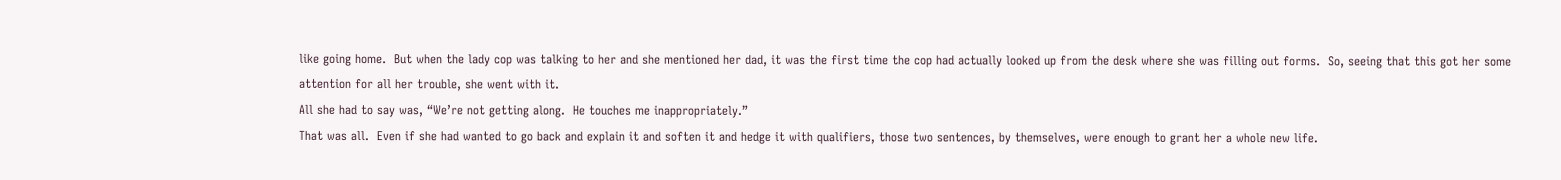like going home.  But when the lady cop was talking to her and she mentioned her dad, it was the first time the cop had actually looked up from the desk where she was filling out forms.  So, seeing that this got her some attention for all her trouble, she went with it.
All she had to say was, “We’re not getting along.  He touches me inappropriately.”
That was all.  Even if she had wanted to go back and explain it and soften it and hedge it with qualifiers, those two sentences, by themselves, were enough to grant her a whole new life.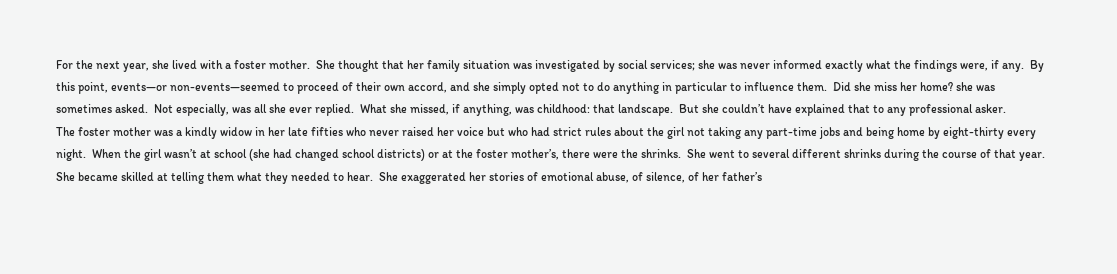For the next year, she lived with a foster mother.  She thought that her family situation was investigated by social services; she was never informed exactly what the findings were, if any.  By this point, events—or non-events—seemed to proceed of their own accord, and she simply opted not to do anything in particular to influence them.  Did she miss her home? she was sometimes asked.  Not especially, was all she ever replied.  What she missed, if anything, was childhood: that landscape.  But she couldn’t have explained that to any professional asker.
The foster mother was a kindly widow in her late fifties who never raised her voice but who had strict rules about the girl not taking any part-time jobs and being home by eight-thirty every night.  When the girl wasn’t at school (she had changed school districts) or at the foster mother’s, there were the shrinks.  She went to several different shrinks during the course of that year.  She became skilled at telling them what they needed to hear.  She exaggerated her stories of emotional abuse, of silence, of her father’s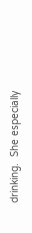drinking.  She especially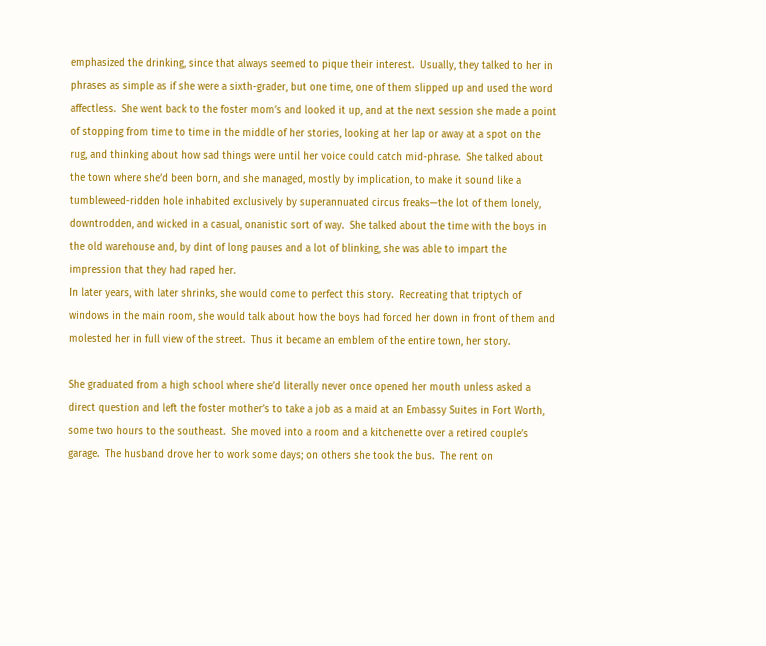emphasized the drinking, since that always seemed to pique their interest.  Usually, they talked to her in phrases as simple as if she were a sixth-grader, but one time, one of them slipped up and used the word affectless.  She went back to the foster mom’s and looked it up, and at the next session she made a point of stopping from time to time in the middle of her stories, looking at her lap or away at a spot on the rug, and thinking about how sad things were until her voice could catch mid-phrase.  She talked about the town where she’d been born, and she managed, mostly by implication, to make it sound like a tumbleweed-ridden hole inhabited exclusively by superannuated circus freaks—the lot of them lonely, downtrodden, and wicked in a casual, onanistic sort of way.  She talked about the time with the boys in the old warehouse and, by dint of long pauses and a lot of blinking, she was able to impart the impression that they had raped her.
In later years, with later shrinks, she would come to perfect this story.  Recreating that triptych of windows in the main room, she would talk about how the boys had forced her down in front of them and molested her in full view of the street.  Thus it became an emblem of the entire town, her story.

She graduated from a high school where she’d literally never once opened her mouth unless asked a direct question and left the foster mother’s to take a job as a maid at an Embassy Suites in Fort Worth, some two hours to the southeast.  She moved into a room and a kitchenette over a retired couple’s garage.  The husband drove her to work some days; on others she took the bus.  The rent on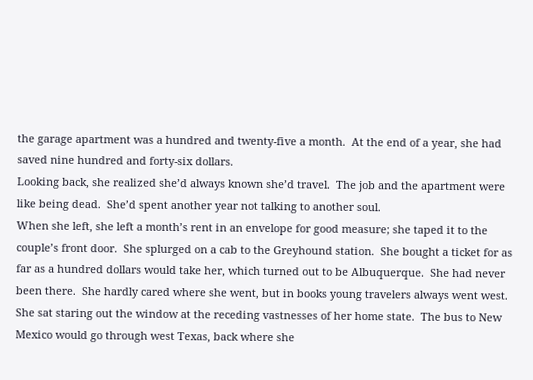the garage apartment was a hundred and twenty-five a month.  At the end of a year, she had saved nine hundred and forty-six dollars.
Looking back, she realized she’d always known she’d travel.  The job and the apartment were like being dead.  She’d spent another year not talking to another soul.
When she left, she left a month’s rent in an envelope for good measure; she taped it to the couple’s front door.  She splurged on a cab to the Greyhound station.  She bought a ticket for as far as a hundred dollars would take her, which turned out to be Albuquerque.  She had never been there.  She hardly cared where she went, but in books young travelers always went west.
She sat staring out the window at the receding vastnesses of her home state.  The bus to New Mexico would go through west Texas, back where she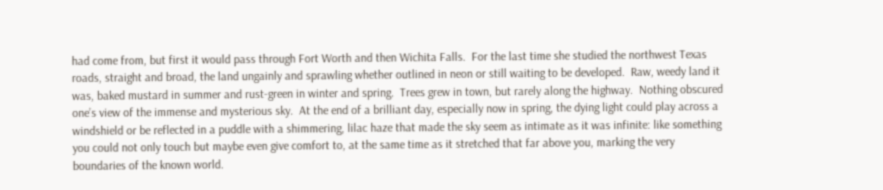had come from, but first it would pass through Fort Worth and then Wichita Falls.  For the last time she studied the northwest Texas roads, straight and broad, the land ungainly and sprawling whether outlined in neon or still waiting to be developed.  Raw, weedy land it was, baked mustard in summer and rust-green in winter and spring.  Trees grew in town, but rarely along the highway.  Nothing obscured one’s view of the immense and mysterious sky.  At the end of a brilliant day, especially now in spring, the dying light could play across a windshield or be reflected in a puddle with a shimmering, lilac haze that made the sky seem as intimate as it was infinite: like something you could not only touch but maybe even give comfort to, at the same time as it stretched that far above you, marking the very boundaries of the known world.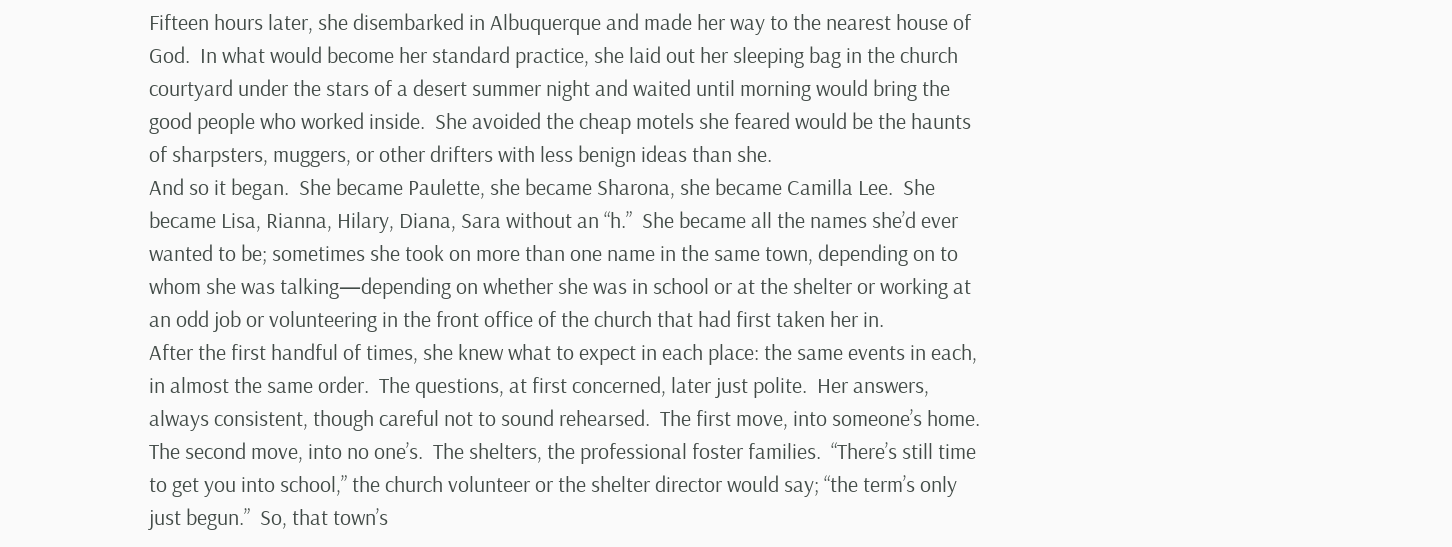Fifteen hours later, she disembarked in Albuquerque and made her way to the nearest house of God.  In what would become her standard practice, she laid out her sleeping bag in the church courtyard under the stars of a desert summer night and waited until morning would bring the good people who worked inside.  She avoided the cheap motels she feared would be the haunts of sharpsters, muggers, or other drifters with less benign ideas than she.
And so it began.  She became Paulette, she became Sharona, she became Camilla Lee.  She became Lisa, Rianna, Hilary, Diana, Sara without an “h.”  She became all the names she’d ever wanted to be; sometimes she took on more than one name in the same town, depending on to whom she was talking—depending on whether she was in school or at the shelter or working at an odd job or volunteering in the front office of the church that had first taken her in.
After the first handful of times, she knew what to expect in each place: the same events in each, in almost the same order.  The questions, at first concerned, later just polite.  Her answers, always consistent, though careful not to sound rehearsed.  The first move, into someone’s home.  The second move, into no one’s.  The shelters, the professional foster families.  “There’s still time to get you into school,” the church volunteer or the shelter director would say; “the term’s only just begun.”  So, that town’s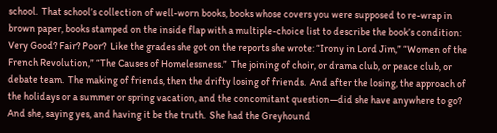school.  That school’s collection of well-worn books, books whose covers you were supposed to re-wrap in brown paper, books stamped on the inside flap with a multiple-choice list to describe the book’s condition: Very Good? Fair? Poor?  Like the grades she got on the reports she wrote: “Irony in Lord Jim,” “Women of the French Revolution,” “The Causes of Homelessness.”  The joining of choir, or drama club, or peace club, or debate team.  The making of friends, then the drifty losing of friends.  And after the losing, the approach of the holidays or a summer or spring vacation, and the concomitant question—did she have anywhere to go?  And she, saying yes, and having it be the truth.  She had the Greyhound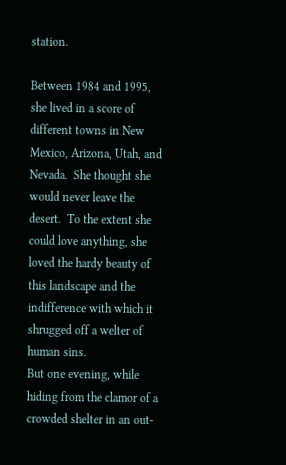station.

Between 1984 and 1995, she lived in a score of different towns in New Mexico, Arizona, Utah, and Nevada.  She thought she would never leave the desert.  To the extent she could love anything, she loved the hardy beauty of this landscape and the indifference with which it shrugged off a welter of human sins.
But one evening, while hiding from the clamor of a crowded shelter in an out-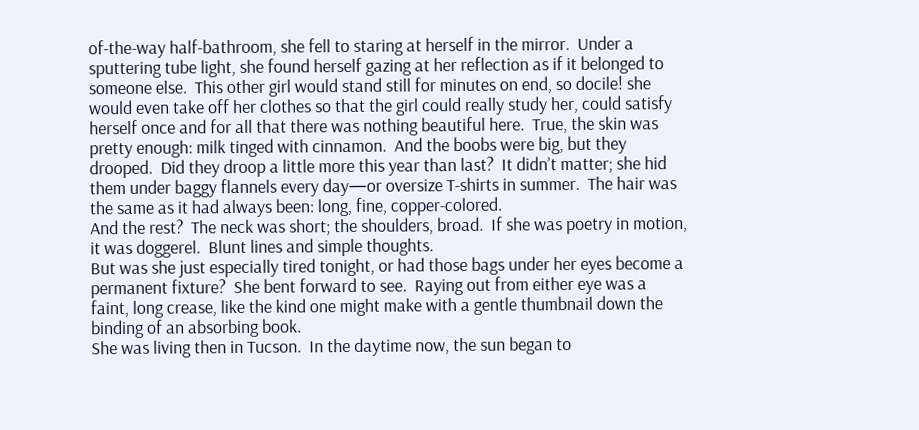of-the-way half-bathroom, she fell to staring at herself in the mirror.  Under a sputtering tube light, she found herself gazing at her reflection as if it belonged to someone else.  This other girl would stand still for minutes on end, so docile! she would even take off her clothes so that the girl could really study her, could satisfy herself once and for all that there was nothing beautiful here.  True, the skin was pretty enough: milk tinged with cinnamon.  And the boobs were big, but they drooped.  Did they droop a little more this year than last?  It didn’t matter; she hid them under baggy flannels every day—or oversize T-shirts in summer.  The hair was the same as it had always been: long, fine, copper-colored.
And the rest?  The neck was short; the shoulders, broad.  If she was poetry in motion, it was doggerel.  Blunt lines and simple thoughts.
But was she just especially tired tonight, or had those bags under her eyes become a permanent fixture?  She bent forward to see.  Raying out from either eye was a faint, long crease, like the kind one might make with a gentle thumbnail down the binding of an absorbing book.
She was living then in Tucson.  In the daytime now, the sun began to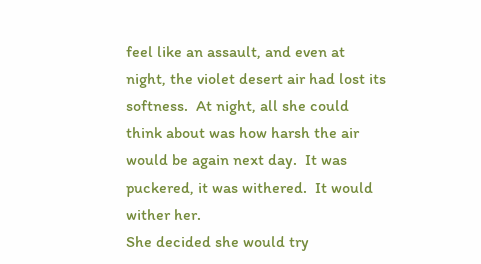feel like an assault, and even at night, the violet desert air had lost its softness.  At night, all she could think about was how harsh the air would be again next day.  It was puckered, it was withered.  It would wither her.
She decided she would try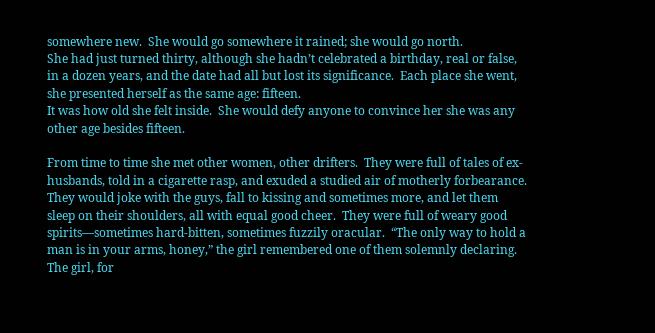somewhere new.  She would go somewhere it rained; she would go north.
She had just turned thirty, although she hadn’t celebrated a birthday, real or false, in a dozen years, and the date had all but lost its significance.  Each place she went, she presented herself as the same age: fifteen.
It was how old she felt inside.  She would defy anyone to convince her she was any other age besides fifteen.

From time to time she met other women, other drifters.  They were full of tales of ex-husbands, told in a cigarette rasp, and exuded a studied air of motherly forbearance.  They would joke with the guys, fall to kissing and sometimes more, and let them sleep on their shoulders, all with equal good cheer.  They were full of weary good spirits—sometimes hard-bitten, sometimes fuzzily oracular.  “The only way to hold a man is in your arms, honey,” the girl remembered one of them solemnly declaring.
The girl, for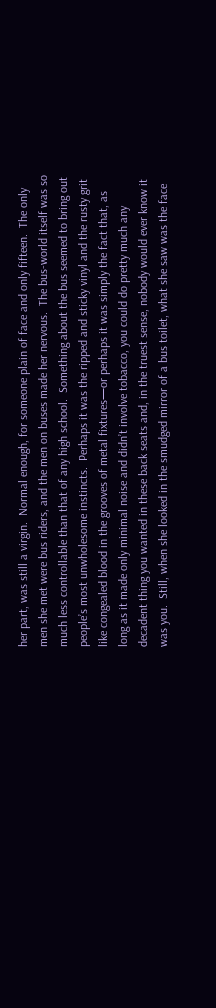her part, was still a virgin.  Normal enough, for someone plain of face and only fifteen.  The only men she met were bus riders, and the men on buses made her nervous.  The bus-world itself was so much less controllable than that of any high school.  Something about the bus seemed to bring out people’s most unwholesome instincts.  Perhaps it was the ripped and sticky vinyl and the rusty grit like congealed blood in the grooves of metal fixtures—or perhaps it was simply the fact that, as long as it made only minimal noise and didn’t involve tobacco, you could do pretty much any decadent thing you wanted in these back seats and, in the truest sense, nobody would ever know it was you.  Still, when she looked in the smudged mirror of a bus toilet, what she saw was the face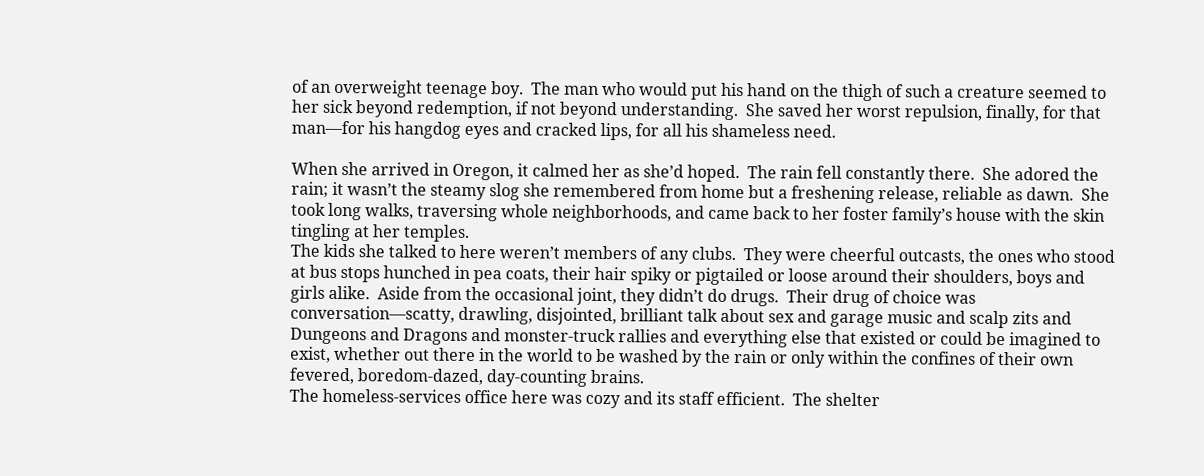of an overweight teenage boy.  The man who would put his hand on the thigh of such a creature seemed to her sick beyond redemption, if not beyond understanding.  She saved her worst repulsion, finally, for that man—for his hangdog eyes and cracked lips, for all his shameless need.

When she arrived in Oregon, it calmed her as she’d hoped.  The rain fell constantly there.  She adored the rain; it wasn’t the steamy slog she remembered from home but a freshening release, reliable as dawn.  She took long walks, traversing whole neighborhoods, and came back to her foster family’s house with the skin tingling at her temples.
The kids she talked to here weren’t members of any clubs.  They were cheerful outcasts, the ones who stood at bus stops hunched in pea coats, their hair spiky or pigtailed or loose around their shoulders, boys and girls alike.  Aside from the occasional joint, they didn’t do drugs.  Their drug of choice was conversation—scatty, drawling, disjointed, brilliant talk about sex and garage music and scalp zits and Dungeons and Dragons and monster-truck rallies and everything else that existed or could be imagined to exist, whether out there in the world to be washed by the rain or only within the confines of their own fevered, boredom-dazed, day-counting brains.
The homeless-services office here was cozy and its staff efficient.  The shelter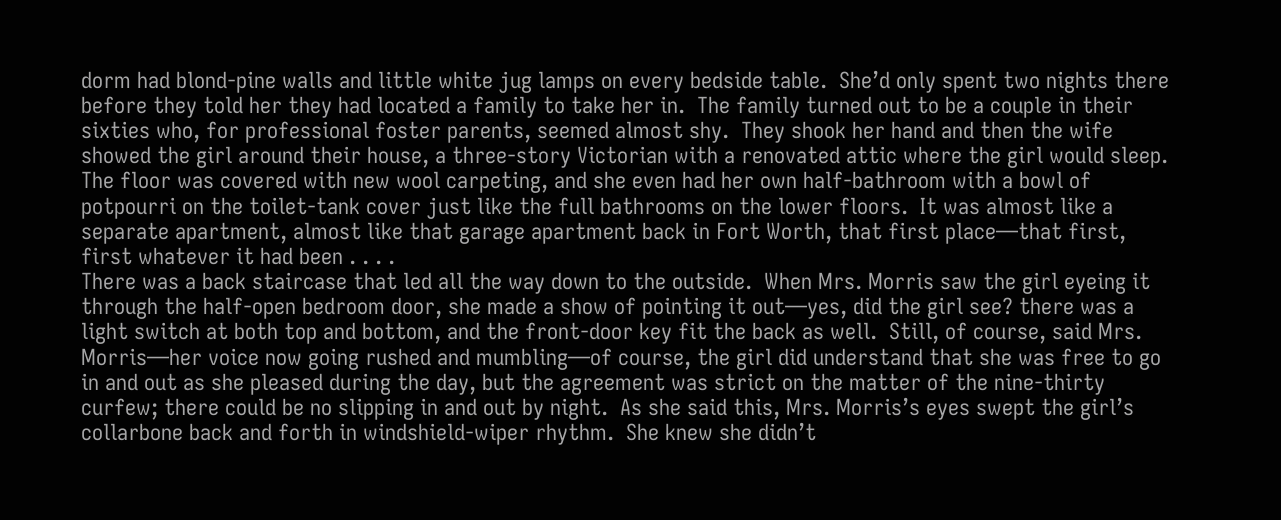dorm had blond-pine walls and little white jug lamps on every bedside table.  She’d only spent two nights there before they told her they had located a family to take her in.  The family turned out to be a couple in their sixties who, for professional foster parents, seemed almost shy.  They shook her hand and then the wife showed the girl around their house, a three-story Victorian with a renovated attic where the girl would sleep.  The floor was covered with new wool carpeting, and she even had her own half-bathroom with a bowl of potpourri on the toilet-tank cover just like the full bathrooms on the lower floors.  It was almost like a separate apartment, almost like that garage apartment back in Fort Worth, that first place—that first, first whatever it had been . . . .
There was a back staircase that led all the way down to the outside.  When Mrs. Morris saw the girl eyeing it through the half-open bedroom door, she made a show of pointing it out—yes, did the girl see? there was a light switch at both top and bottom, and the front-door key fit the back as well.  Still, of course, said Mrs. Morris—her voice now going rushed and mumbling—of course, the girl did understand that she was free to go in and out as she pleased during the day, but the agreement was strict on the matter of the nine-thirty curfew; there could be no slipping in and out by night.  As she said this, Mrs. Morris’s eyes swept the girl’s collarbone back and forth in windshield-wiper rhythm.  She knew she didn’t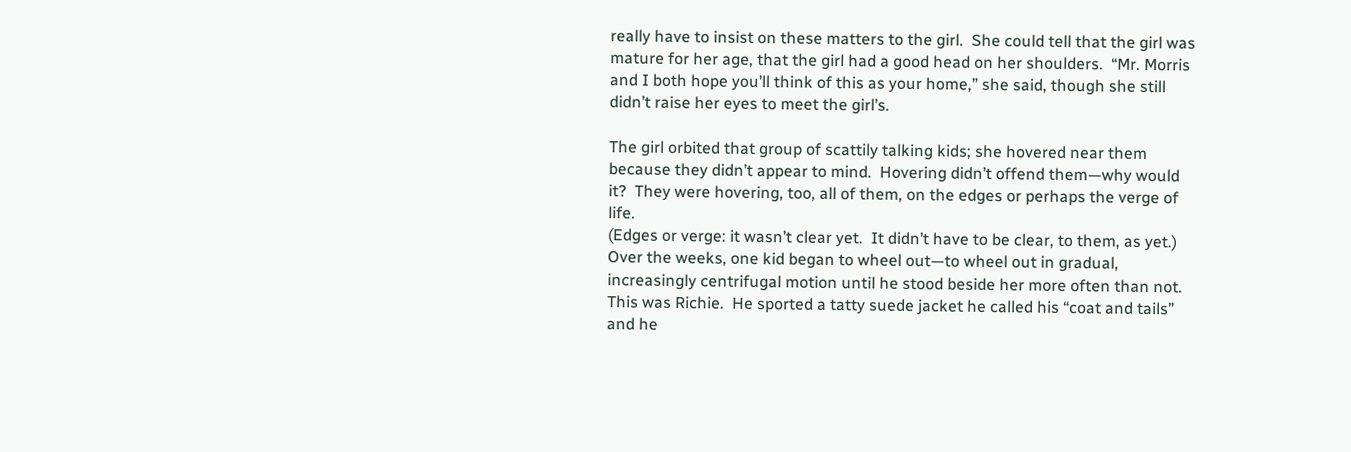really have to insist on these matters to the girl.  She could tell that the girl was mature for her age, that the girl had a good head on her shoulders.  “Mr. Morris and I both hope you’ll think of this as your home,” she said, though she still didn’t raise her eyes to meet the girl’s.

The girl orbited that group of scattily talking kids; she hovered near them because they didn’t appear to mind.  Hovering didn’t offend them—why would it?  They were hovering, too, all of them, on the edges or perhaps the verge of life.
(Edges or verge: it wasn’t clear yet.  It didn’t have to be clear, to them, as yet.)
Over the weeks, one kid began to wheel out—to wheel out in gradual, increasingly centrifugal motion until he stood beside her more often than not.  This was Richie.  He sported a tatty suede jacket he called his “coat and tails” and he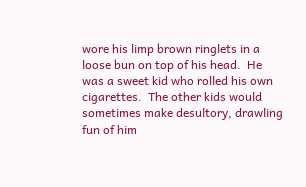wore his limp brown ringlets in a loose bun on top of his head.  He was a sweet kid who rolled his own cigarettes.  The other kids would sometimes make desultory, drawling fun of him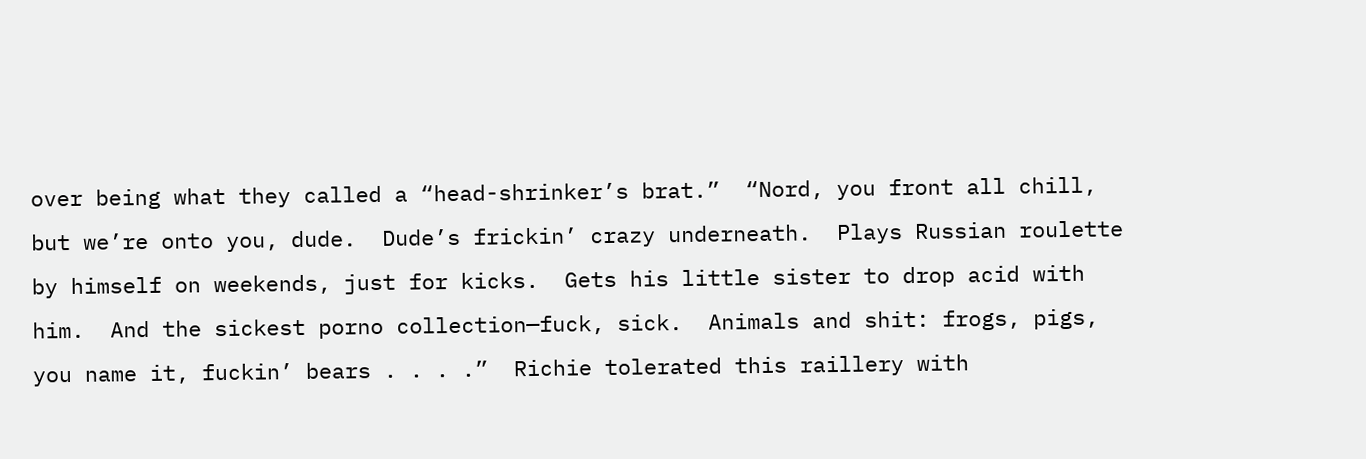over being what they called a “head-shrinker’s brat.”  “Nord, you front all chill, but we’re onto you, dude.  Dude’s frickin’ crazy underneath.  Plays Russian roulette by himself on weekends, just for kicks.  Gets his little sister to drop acid with him.  And the sickest porno collection—fuck, sick.  Animals and shit: frogs, pigs, you name it, fuckin’ bears . . . .”  Richie tolerated this raillery with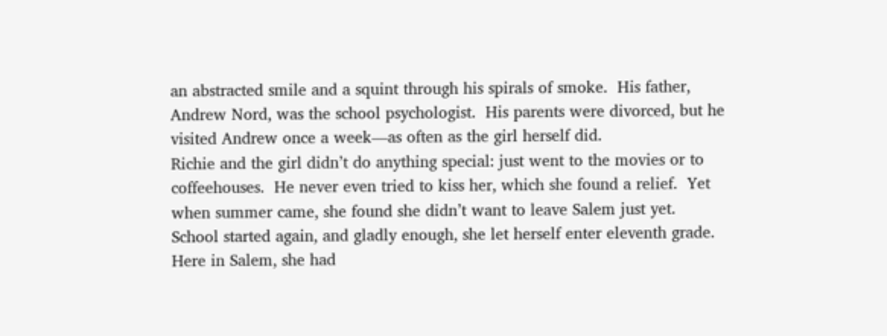an abstracted smile and a squint through his spirals of smoke.  His father, Andrew Nord, was the school psychologist.  His parents were divorced, but he visited Andrew once a week—as often as the girl herself did.
Richie and the girl didn’t do anything special: just went to the movies or to coffeehouses.  He never even tried to kiss her, which she found a relief.  Yet when summer came, she found she didn’t want to leave Salem just yet.
School started again, and gladly enough, she let herself enter eleventh grade.
Here in Salem, she had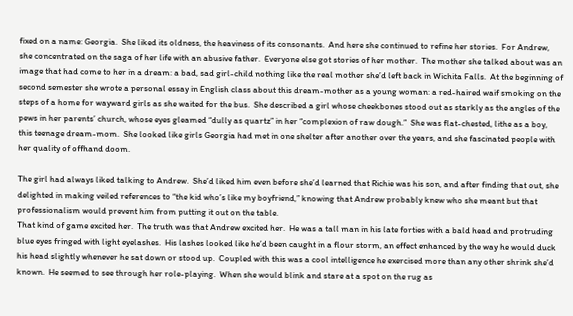fixed on a name: Georgia.  She liked its oldness, the heaviness of its consonants.  And here she continued to refine her stories.  For Andrew, she concentrated on the saga of her life with an abusive father.  Everyone else got stories of her mother.  The mother she talked about was an image that had come to her in a dream: a bad, sad girl-child nothing like the real mother she’d left back in Wichita Falls.  At the beginning of second semester she wrote a personal essay in English class about this dream-mother as a young woman: a red-haired waif smoking on the steps of a home for wayward girls as she waited for the bus.  She described a girl whose cheekbones stood out as starkly as the angles of the pews in her parents’ church, whose eyes gleamed “dully as quartz” in her “complexion of raw dough.”  She was flat-chested, lithe as a boy, this teenage dream-mom.  She looked like girls Georgia had met in one shelter after another over the years, and she fascinated people with her quality of offhand doom.

The girl had always liked talking to Andrew.  She’d liked him even before she’d learned that Richie was his son, and after finding that out, she delighted in making veiled references to “the kid who’s like my boyfriend,” knowing that Andrew probably knew who she meant but that professionalism would prevent him from putting it out on the table.
That kind of game excited her.  The truth was that Andrew excited her.  He was a tall man in his late forties with a bald head and protruding blue eyes fringed with light eyelashes.  His lashes looked like he’d been caught in a flour storm, an effect enhanced by the way he would duck his head slightly whenever he sat down or stood up.  Coupled with this was a cool intelligence he exercised more than any other shrink she’d known.  He seemed to see through her role-playing.  When she would blink and stare at a spot on the rug as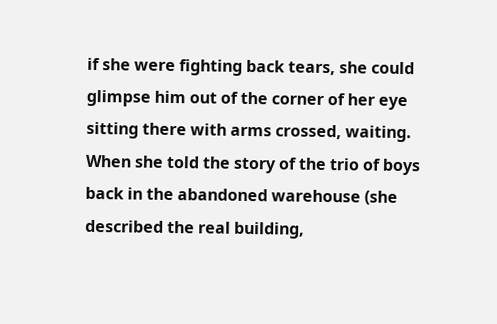if she were fighting back tears, she could glimpse him out of the corner of her eye sitting there with arms crossed, waiting.  When she told the story of the trio of boys back in the abandoned warehouse (she described the real building,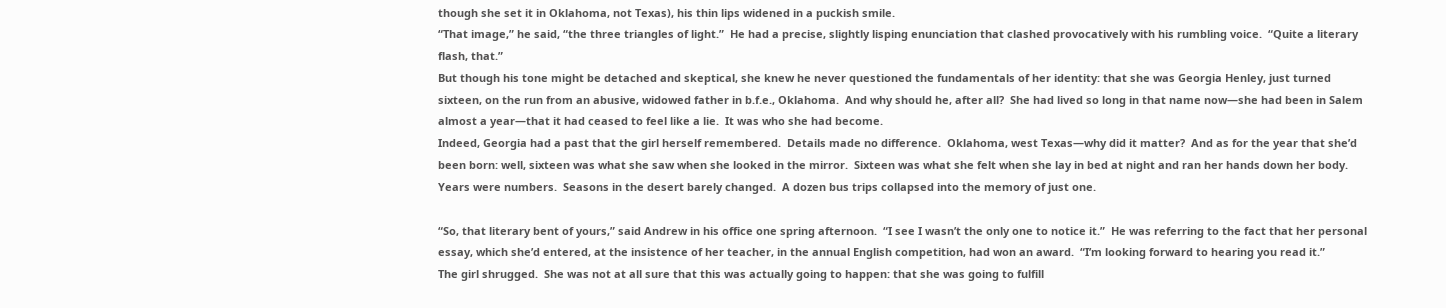though she set it in Oklahoma, not Texas), his thin lips widened in a puckish smile.
“That image,” he said, “the three triangles of light.”  He had a precise, slightly lisping enunciation that clashed provocatively with his rumbling voice.  “Quite a literary flash, that.”
But though his tone might be detached and skeptical, she knew he never questioned the fundamentals of her identity: that she was Georgia Henley, just turned sixteen, on the run from an abusive, widowed father in b.f.e., Oklahoma.  And why should he, after all?  She had lived so long in that name now—she had been in Salem almost a year—that it had ceased to feel like a lie.  It was who she had become.
Indeed, Georgia had a past that the girl herself remembered.  Details made no difference.  Oklahoma, west Texas—why did it matter?  And as for the year that she’d been born: well, sixteen was what she saw when she looked in the mirror.  Sixteen was what she felt when she lay in bed at night and ran her hands down her body.  Years were numbers.  Seasons in the desert barely changed.  A dozen bus trips collapsed into the memory of just one.

“So, that literary bent of yours,” said Andrew in his office one spring afternoon.  “I see I wasn’t the only one to notice it.”  He was referring to the fact that her personal essay, which she’d entered, at the insistence of her teacher, in the annual English competition, had won an award.  “I’m looking forward to hearing you read it.”
The girl shrugged.  She was not at all sure that this was actually going to happen: that she was going to fulfill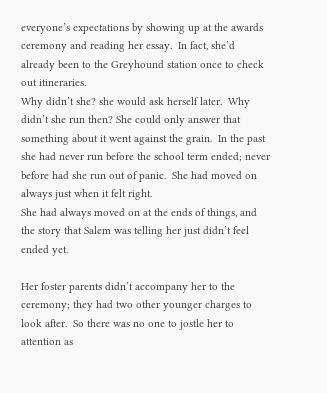everyone’s expectations by showing up at the awards ceremony and reading her essay.  In fact, she’d already been to the Greyhound station once to check out itineraries.
Why didn’t she? she would ask herself later.  Why didn’t she run then? She could only answer that something about it went against the grain.  In the past she had never run before the school term ended; never before had she run out of panic.  She had moved on always just when it felt right.
She had always moved on at the ends of things, and the story that Salem was telling her just didn’t feel ended yet.

Her foster parents didn’t accompany her to the ceremony; they had two other younger charges to look after.  So there was no one to jostle her to attention as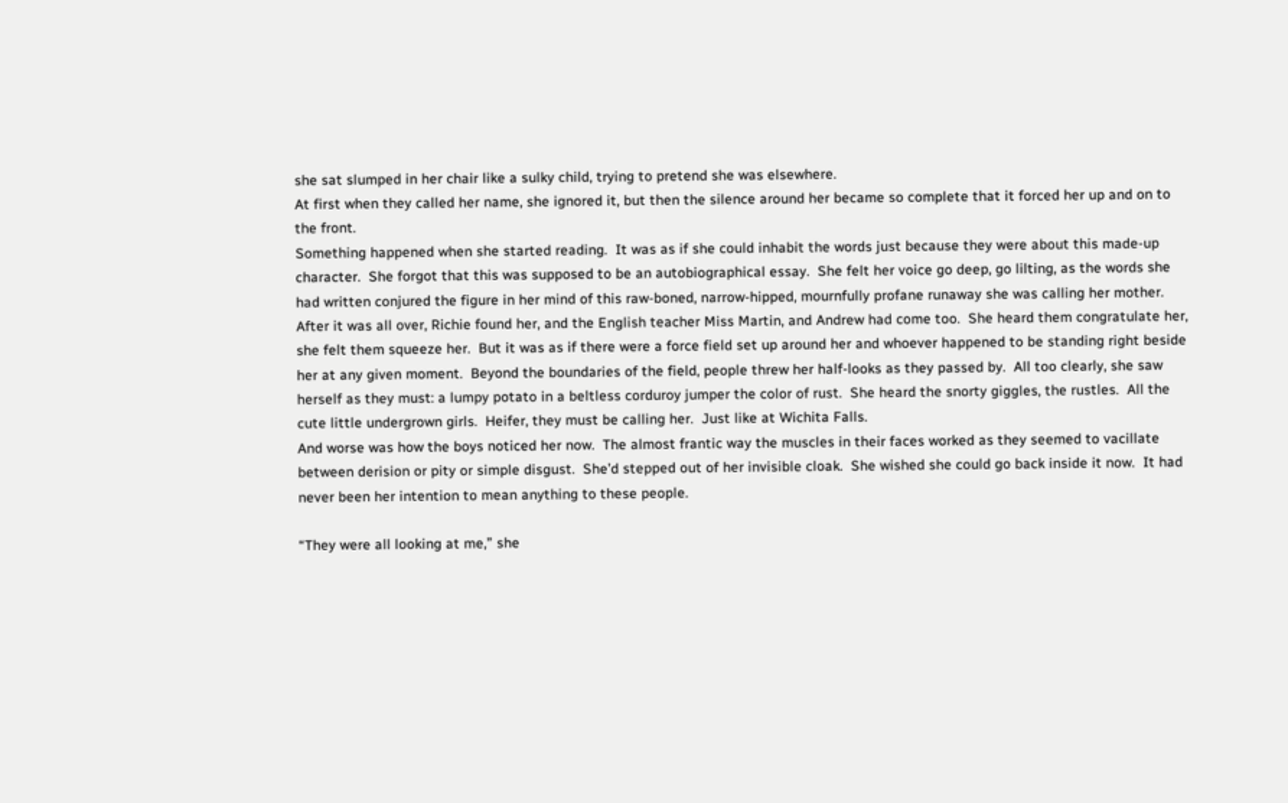she sat slumped in her chair like a sulky child, trying to pretend she was elsewhere.
At first when they called her name, she ignored it, but then the silence around her became so complete that it forced her up and on to the front.
Something happened when she started reading.  It was as if she could inhabit the words just because they were about this made-up character.  She forgot that this was supposed to be an autobiographical essay.  She felt her voice go deep, go lilting, as the words she had written conjured the figure in her mind of this raw-boned, narrow-hipped, mournfully profane runaway she was calling her mother.
After it was all over, Richie found her, and the English teacher Miss Martin, and Andrew had come too.  She heard them congratulate her, she felt them squeeze her.  But it was as if there were a force field set up around her and whoever happened to be standing right beside her at any given moment.  Beyond the boundaries of the field, people threw her half-looks as they passed by.  All too clearly, she saw herself as they must: a lumpy potato in a beltless corduroy jumper the color of rust.  She heard the snorty giggles, the rustles.  All the cute little undergrown girls.  Heifer, they must be calling her.  Just like at Wichita Falls.
And worse was how the boys noticed her now.  The almost frantic way the muscles in their faces worked as they seemed to vacillate between derision or pity or simple disgust.  She’d stepped out of her invisible cloak.  She wished she could go back inside it now.  It had never been her intention to mean anything to these people.

“They were all looking at me,” she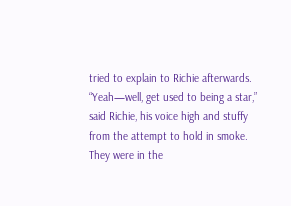tried to explain to Richie afterwards.
“Yeah—well, get used to being a star,” said Richie, his voice high and stuffy from the attempt to hold in smoke.  They were in the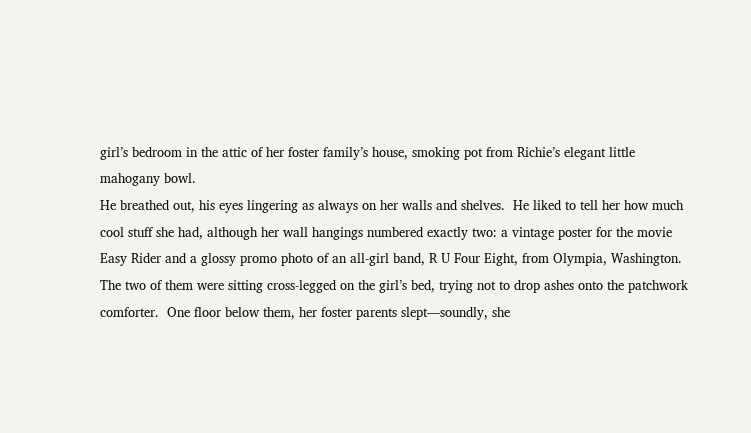girl’s bedroom in the attic of her foster family’s house, smoking pot from Richie’s elegant little mahogany bowl.
He breathed out, his eyes lingering as always on her walls and shelves.  He liked to tell her how much cool stuff she had, although her wall hangings numbered exactly two: a vintage poster for the movie Easy Rider and a glossy promo photo of an all-girl band, R U Four Eight, from Olympia, Washington.
The two of them were sitting cross-legged on the girl’s bed, trying not to drop ashes onto the patchwork comforter.  One floor below them, her foster parents slept—soundly, she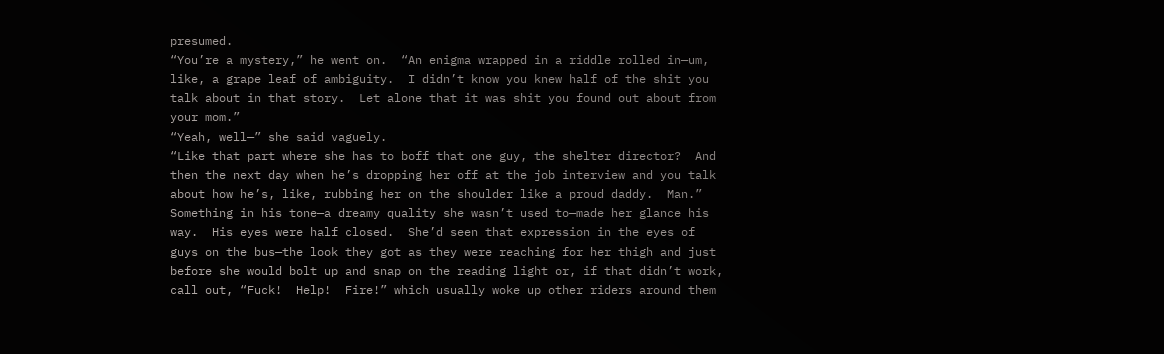presumed.
“You’re a mystery,” he went on.  “An enigma wrapped in a riddle rolled in—um, like, a grape leaf of ambiguity.  I didn’t know you knew half of the shit you talk about in that story.  Let alone that it was shit you found out about from your mom.”
“Yeah, well—” she said vaguely.
“Like that part where she has to boff that one guy, the shelter director?  And then the next day when he’s dropping her off at the job interview and you talk about how he’s, like, rubbing her on the shoulder like a proud daddy.  Man.”
Something in his tone—a dreamy quality she wasn’t used to—made her glance his way.  His eyes were half closed.  She’d seen that expression in the eyes of guys on the bus—the look they got as they were reaching for her thigh and just before she would bolt up and snap on the reading light or, if that didn’t work, call out, “Fuck!  Help!  Fire!” which usually woke up other riders around them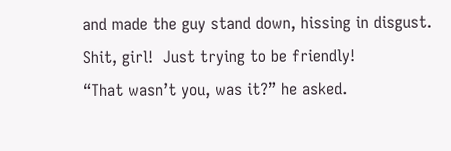and made the guy stand down, hissing in disgust.  Shit, girl!  Just trying to be friendly!
“That wasn’t you, was it?” he asked.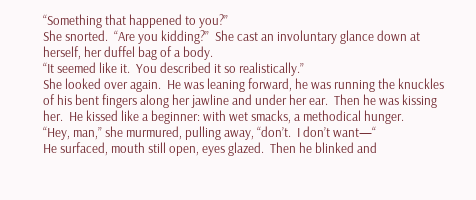“Something that happened to you?”
She snorted.  “Are you kidding?”  She cast an involuntary glance down at herself, her duffel bag of a body.
“It seemed like it.  You described it so realistically.”
She looked over again.  He was leaning forward, he was running the knuckles of his bent fingers along her jawline and under her ear.  Then he was kissing her.  He kissed like a beginner: with wet smacks, a methodical hunger.
“Hey, man,” she murmured, pulling away, “don’t.  I don’t want—“
He surfaced, mouth still open, eyes glazed.  Then he blinked and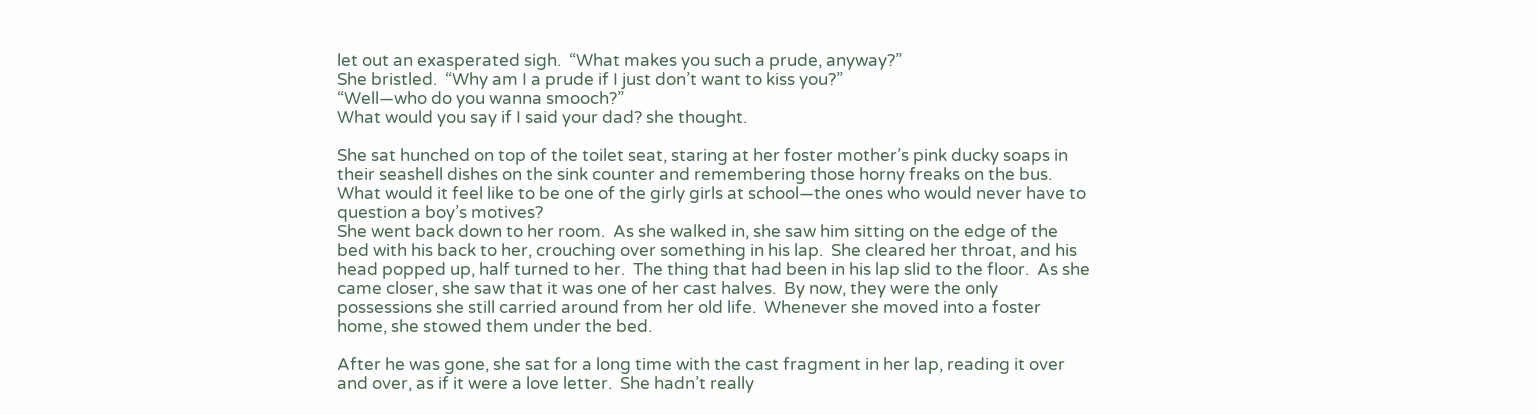let out an exasperated sigh.  “What makes you such a prude, anyway?”
She bristled.  “Why am I a prude if I just don’t want to kiss you?”
“Well—who do you wanna smooch?”
What would you say if I said your dad? she thought.

She sat hunched on top of the toilet seat, staring at her foster mother’s pink ducky soaps in their seashell dishes on the sink counter and remembering those horny freaks on the bus.  What would it feel like to be one of the girly girls at school—the ones who would never have to question a boy’s motives?
She went back down to her room.  As she walked in, she saw him sitting on the edge of the bed with his back to her, crouching over something in his lap.  She cleared her throat, and his head popped up, half turned to her.  The thing that had been in his lap slid to the floor.  As she came closer, she saw that it was one of her cast halves.  By now, they were the only possessions she still carried around from her old life.  Whenever she moved into a foster home, she stowed them under the bed.

After he was gone, she sat for a long time with the cast fragment in her lap, reading it over and over, as if it were a love letter.  She hadn’t really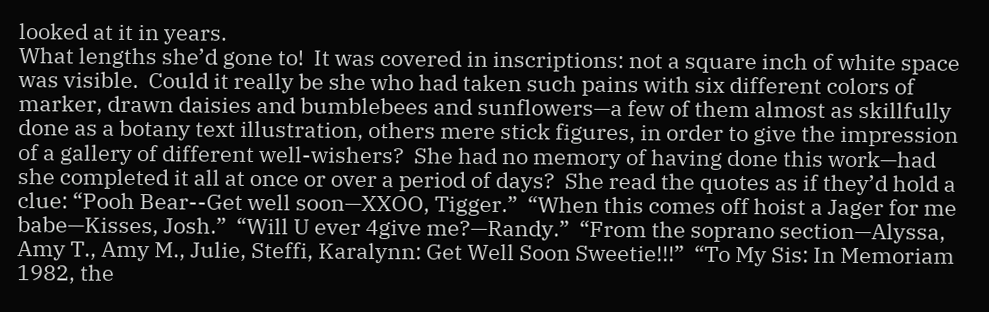looked at it in years.
What lengths she’d gone to!  It was covered in inscriptions: not a square inch of white space was visible.  Could it really be she who had taken such pains with six different colors of marker, drawn daisies and bumblebees and sunflowers—a few of them almost as skillfully done as a botany text illustration, others mere stick figures, in order to give the impression of a gallery of different well-wishers?  She had no memory of having done this work—had she completed it all at once or over a period of days?  She read the quotes as if they’d hold a clue: “Pooh Bear--Get well soon—XXOO, Tigger.”  “When this comes off hoist a Jager for me babe—Kisses, Josh.”  “Will U ever 4give me?—Randy.”  “From the soprano section—Alyssa, Amy T., Amy M., Julie, Steffi, Karalynn: Get Well Soon Sweetie!!!”  “To My Sis: In Memoriam 1982, the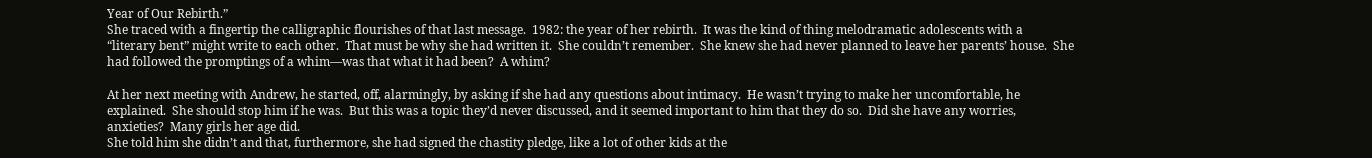Year of Our Rebirth.”
She traced with a fingertip the calligraphic flourishes of that last message.  1982: the year of her rebirth.  It was the kind of thing melodramatic adolescents with a “literary bent” might write to each other.  That must be why she had written it.  She couldn’t remember.  She knew she had never planned to leave her parents’ house.  She had followed the promptings of a whim—was that what it had been?  A whim?

At her next meeting with Andrew, he started, off, alarmingly, by asking if she had any questions about intimacy.  He wasn’t trying to make her uncomfortable, he explained.  She should stop him if he was.  But this was a topic they’d never discussed, and it seemed important to him that they do so.  Did she have any worries, anxieties?  Many girls her age did.
She told him she didn’t and that, furthermore, she had signed the chastity pledge, like a lot of other kids at the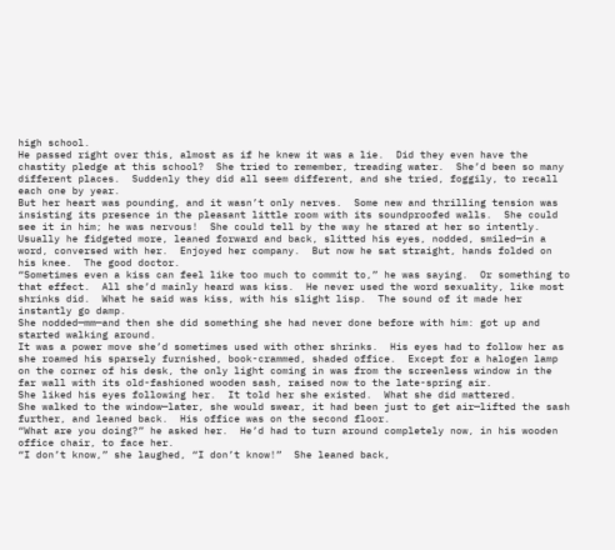high school.
He passed right over this, almost as if he knew it was a lie.  Did they even have the chastity pledge at this school?  She tried to remember, treading water.  She’d been so many different places.  Suddenly they did all seem different, and she tried, foggily, to recall each one by year.
But her heart was pounding, and it wasn’t only nerves.  Some new and thrilling tension was insisting its presence in the pleasant little room with its soundproofed walls.  She could see it in him; he was nervous!  She could tell by the way he stared at her so intently.  Usually he fidgeted more, leaned forward and back, slitted his eyes, nodded, smiled—in a word, conversed with her.  Enjoyed her company.  But now he sat straight, hands folded on his knee.  The good doctor.
“Sometimes even a kiss can feel like too much to commit to,” he was saying.  Or something to that effect.  All she’d mainly heard was kiss.  He never used the word sexuality, like most shrinks did.  What he said was kiss, with his slight lisp.  The sound of it made her instantly go damp.
She nodded—mm—and then she did something she had never done before with him: got up and started walking around.
It was a power move she’d sometimes used with other shrinks.  His eyes had to follow her as she roamed his sparsely furnished, book-crammed, shaded office.  Except for a halogen lamp on the corner of his desk, the only light coming in was from the screenless window in the far wall with its old-fashioned wooden sash, raised now to the late-spring air.
She liked his eyes following her.  It told her she existed.  What she did mattered.
She walked to the window—later, she would swear, it had been just to get air—lifted the sash further, and leaned back.  His office was on the second floor.
“What are you doing?” he asked her.  He’d had to turn around completely now, in his wooden office chair, to face her.
“I don’t know,” she laughed, “I don’t know!”  She leaned back,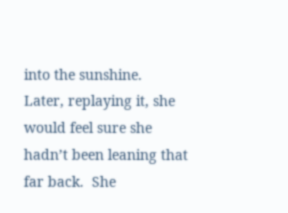into the sunshine.
Later, replaying it, she would feel sure she hadn’t been leaning that far back.  She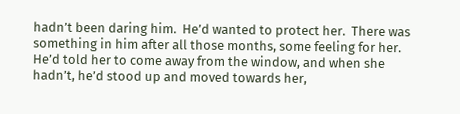hadn’t been daring him.  He’d wanted to protect her.  There was something in him after all those months, some feeling for her.  He’d told her to come away from the window, and when she hadn’t, he’d stood up and moved towards her,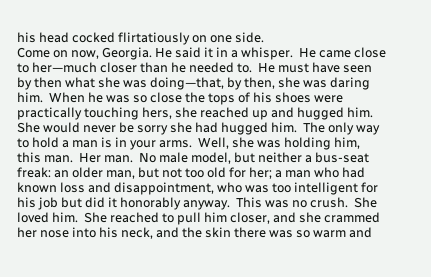his head cocked flirtatiously on one side.
Come on now, Georgia. He said it in a whisper.  He came close to her—much closer than he needed to.  He must have seen by then what she was doing—that, by then, she was daring him.  When he was so close the tops of his shoes were practically touching hers, she reached up and hugged him.
She would never be sorry she had hugged him.  The only way to hold a man is in your arms.  Well, she was holding him, this man.  Her man.  No male model, but neither a bus-seat freak: an older man, but not too old for her; a man who had known loss and disappointment, who was too intelligent for his job but did it honorably anyway.  This was no crush.  She loved him.  She reached to pull him closer, and she crammed her nose into his neck, and the skin there was so warm and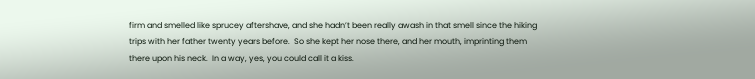firm and smelled like sprucey aftershave, and she hadn’t been really awash in that smell since the hiking trips with her father twenty years before.  So she kept her nose there, and her mouth, imprinting them there upon his neck.  In a way, yes, you could call it a kiss.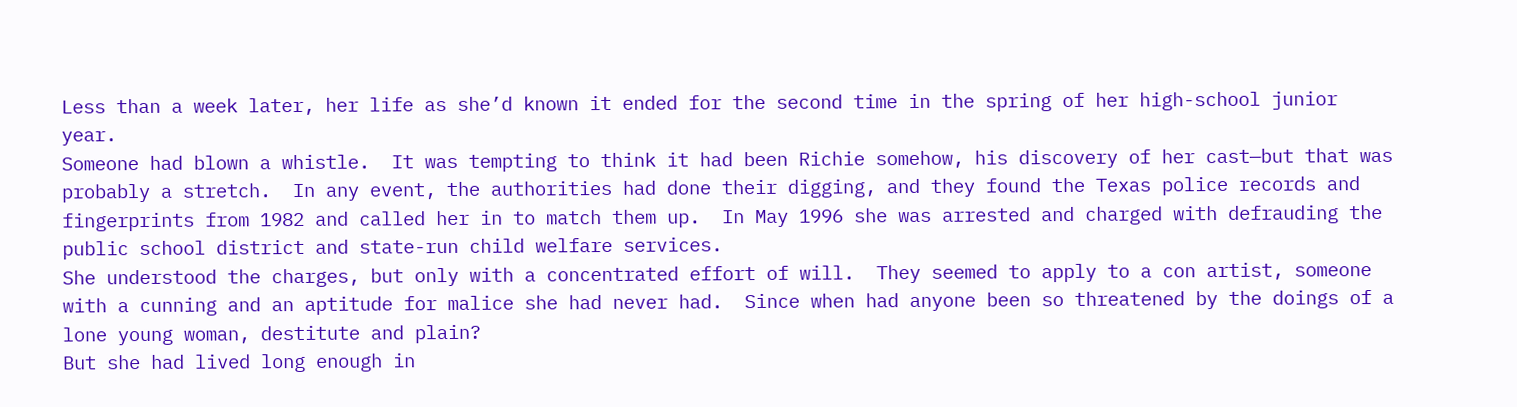Less than a week later, her life as she’d known it ended for the second time in the spring of her high-school junior year.
Someone had blown a whistle.  It was tempting to think it had been Richie somehow, his discovery of her cast—but that was probably a stretch.  In any event, the authorities had done their digging, and they found the Texas police records and fingerprints from 1982 and called her in to match them up.  In May 1996 she was arrested and charged with defrauding the public school district and state-run child welfare services.
She understood the charges, but only with a concentrated effort of will.  They seemed to apply to a con artist, someone with a cunning and an aptitude for malice she had never had.  Since when had anyone been so threatened by the doings of a lone young woman, destitute and plain?
But she had lived long enough in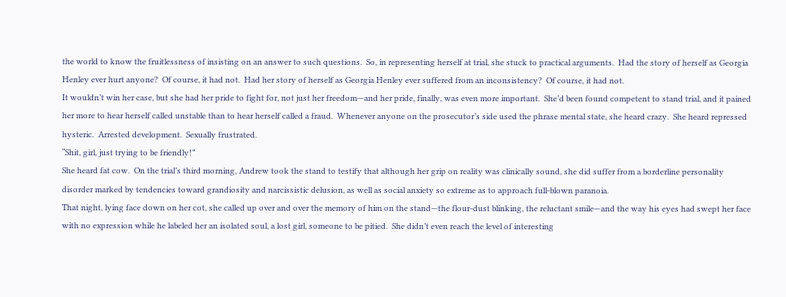the world to know the fruitlessness of insisting on an answer to such questions.  So, in representing herself at trial, she stuck to practical arguments.  Had the story of herself as Georgia Henley ever hurt anyone?  Of course, it had not.  Had her story of herself as Georgia Henley ever suffered from an inconsistency?  Of course, it had not.
It wouldn’t win her case, but she had her pride to fight for, not just her freedom—and her pride, finally, was even more important.  She’d been found competent to stand trial, and it pained her more to hear herself called unstable than to hear herself called a fraud.  Whenever anyone on the prosecutor’s side used the phrase mental state, she heard crazy.  She heard repressed hysteric.  Arrested development.  Sexually frustrated.
“Shit, girl, just trying to be friendly!”
She heard fat cow.  On the trial’s third morning, Andrew took the stand to testify that although her grip on reality was clinically sound, she did suffer from a borderline personality disorder marked by tendencies toward grandiosity and narcissistic delusion, as well as social anxiety so extreme as to approach full-blown paranoia.
That night, lying face down on her cot, she called up over and over the memory of him on the stand—the flour-dust blinking, the reluctant smile—and the way his eyes had swept her face with no expression while he labeled her an isolated soul, a lost girl, someone to be pitied.  She didn’t even reach the level of interesting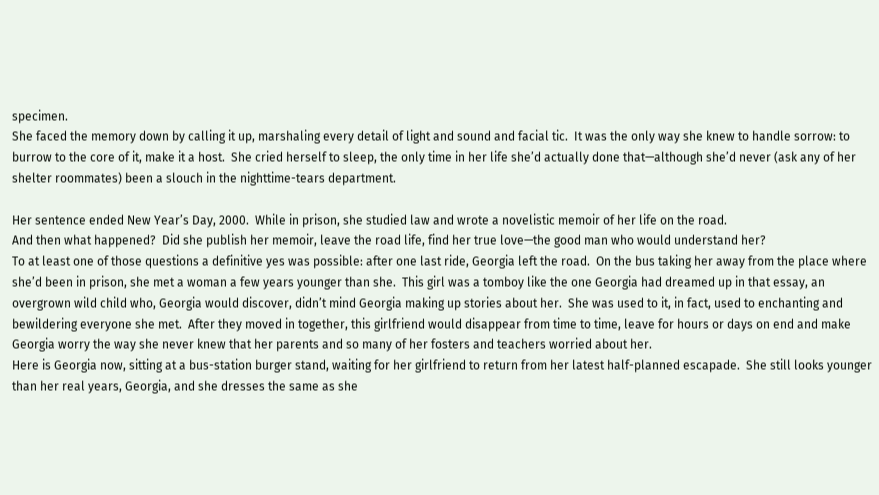specimen.
She faced the memory down by calling it up, marshaling every detail of light and sound and facial tic.  It was the only way she knew to handle sorrow: to burrow to the core of it, make it a host.  She cried herself to sleep, the only time in her life she’d actually done that—although she’d never (ask any of her shelter roommates) been a slouch in the nighttime-tears department.

Her sentence ended New Year’s Day, 2000.  While in prison, she studied law and wrote a novelistic memoir of her life on the road.
And then what happened?  Did she publish her memoir, leave the road life, find her true love—the good man who would understand her?
To at least one of those questions a definitive yes was possible: after one last ride, Georgia left the road.  On the bus taking her away from the place where she’d been in prison, she met a woman a few years younger than she.  This girl was a tomboy like the one Georgia had dreamed up in that essay, an overgrown wild child who, Georgia would discover, didn’t mind Georgia making up stories about her.  She was used to it, in fact, used to enchanting and bewildering everyone she met.  After they moved in together, this girlfriend would disappear from time to time, leave for hours or days on end and make Georgia worry the way she never knew that her parents and so many of her fosters and teachers worried about her.
Here is Georgia now, sitting at a bus-station burger stand, waiting for her girlfriend to return from her latest half-planned escapade.  She still looks younger than her real years, Georgia, and she dresses the same as she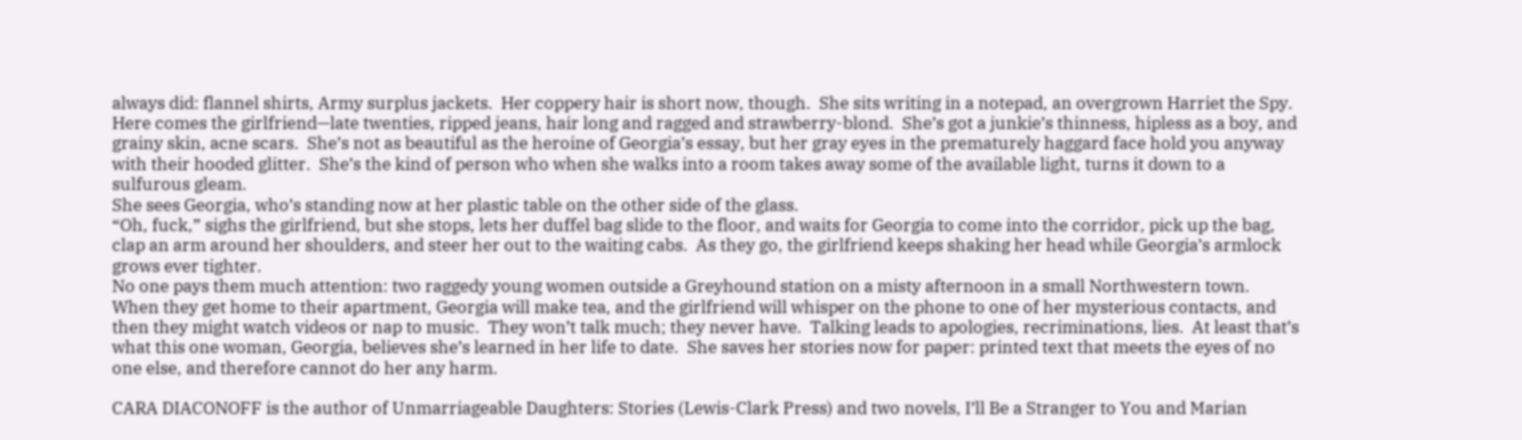always did: flannel shirts, Army surplus jackets.  Her coppery hair is short now, though.  She sits writing in a notepad, an overgrown Harriet the Spy.
Here comes the girlfriend—late twenties, ripped jeans, hair long and ragged and strawberry-blond.  She’s got a junkie’s thinness, hipless as a boy, and grainy skin, acne scars.  She’s not as beautiful as the heroine of Georgia’s essay, but her gray eyes in the prematurely haggard face hold you anyway with their hooded glitter.  She’s the kind of person who when she walks into a room takes away some of the available light, turns it down to a sulfurous gleam.
She sees Georgia, who’s standing now at her plastic table on the other side of the glass.
“Oh, fuck,” sighs the girlfriend, but she stops, lets her duffel bag slide to the floor, and waits for Georgia to come into the corridor, pick up the bag, clap an arm around her shoulders, and steer her out to the waiting cabs.  As they go, the girlfriend keeps shaking her head while Georgia’s armlock grows ever tighter.
No one pays them much attention: two raggedy young women outside a Greyhound station on a misty afternoon in a small Northwestern town.  When they get home to their apartment, Georgia will make tea, and the girlfriend will whisper on the phone to one of her mysterious contacts, and then they might watch videos or nap to music.  They won’t talk much; they never have.  Talking leads to apologies, recriminations, lies.  At least that’s what this one woman, Georgia, believes she’s learned in her life to date.  She saves her stories now for paper: printed text that meets the eyes of no one else, and therefore cannot do her any harm.

CARA DIACONOFF is the author of Unmarriageable Daughters: Stories (Lewis-Clark Press) and two novels, I’ll Be a Stranger to You and Marian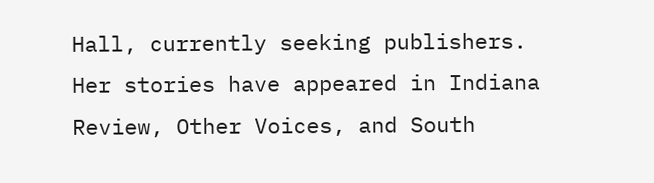Hall, currently seeking publishers.  Her stories have appeared in Indiana Review, Other Voices, and South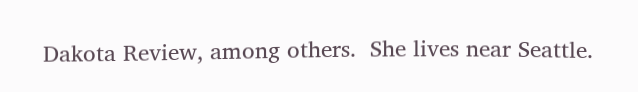Dakota Review, among others.  She lives near Seattle.